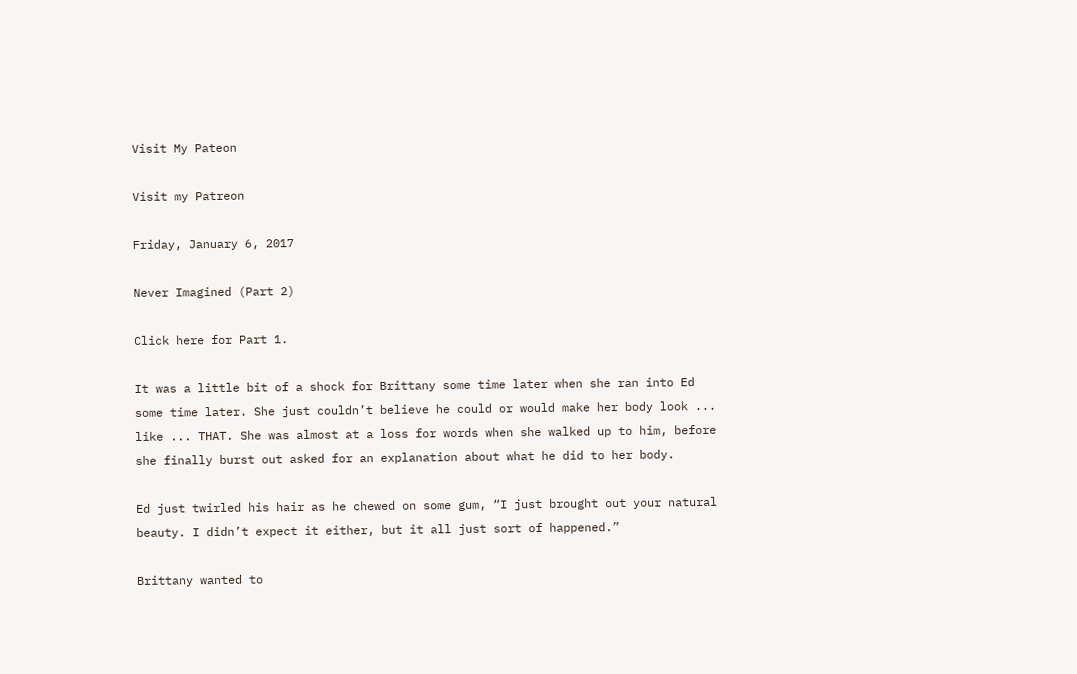Visit My Pateon

Visit my Patreon

Friday, January 6, 2017

Never Imagined (Part 2)

Click here for Part 1.

It was a little bit of a shock for Brittany some time later when she ran into Ed some time later. She just couldn’t believe he could or would make her body look ... like ... THAT. She was almost at a loss for words when she walked up to him, before she finally burst out asked for an explanation about what he did to her body.

Ed just twirled his hair as he chewed on some gum, “I just brought out your natural beauty. I didn’t expect it either, but it all just sort of happened.”

Brittany wanted to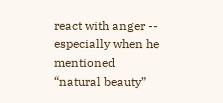react with anger -- especially when he mentioned “natural beauty”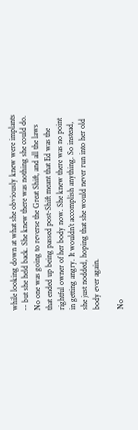while looking down at what she obviously knew were implants -- but she held back. She knew there was nothing she could do. No one was going to reverse the Great Shift, and all the laws that ended up being passed post-Shift meant that Ed was the rightful owner of her body now. She knew there was no point in getting angry. It wouldn’t accomplish anything. So instead, she just nodded, hoping that she would never run into her old body ever again.

No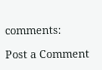comments:

Post a Comment